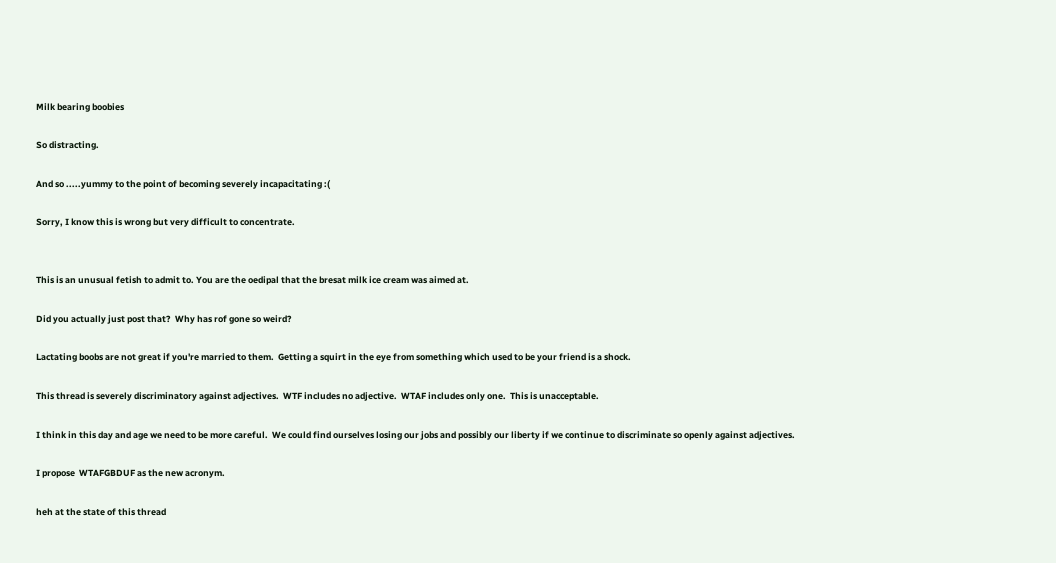Milk bearing boobies

So distracting.

And so .....yummy to the point of becoming severely incapacitating :(

Sorry, I know this is wrong but very difficult to concentrate.


This is an unusual fetish to admit to. You are the oedipal that the bresat milk ice cream was aimed at.

Did you actually just post that?  Why has rof gone so weird?

Lactating boobs are not great if you're married to them.  Getting a squirt in the eye from something which used to be your friend is a shock.

This thread is severely discriminatory against adjectives.  WTF includes no adjective.  WTAF includes only one.  This is unacceptable.

I think in this day and age we need to be more careful.  We could find ourselves losing our jobs and possibly our liberty if we continue to discriminate so openly against adjectives.

I propose  WTAFGBDUF as the new acronym.

heh at the state of this thread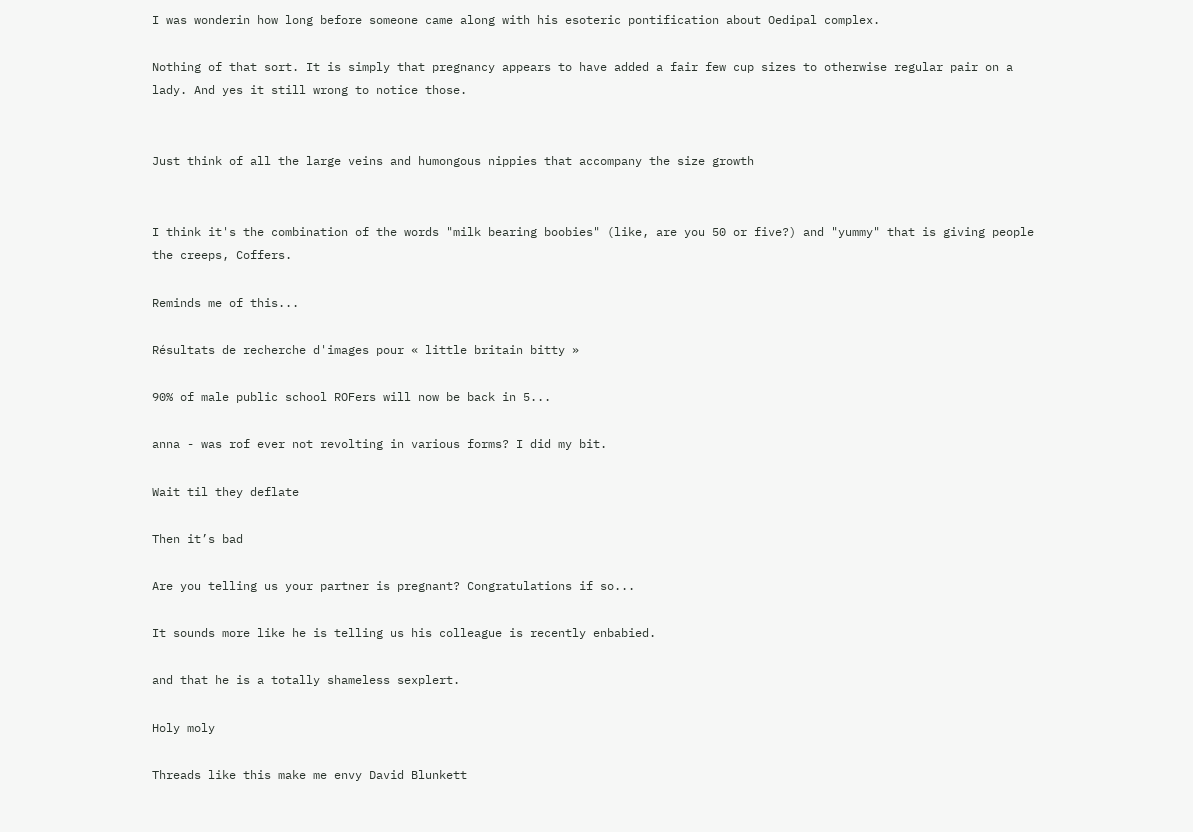I was wonderin how long before someone came along with his esoteric pontification about Oedipal complex.

Nothing of that sort. It is simply that pregnancy appears to have added a fair few cup sizes to otherwise regular pair on a lady. And yes it still wrong to notice those.


Just think of all the large veins and humongous nippies that accompany the size growth


I think it's the combination of the words "milk bearing boobies" (like, are you 50 or five?) and "yummy" that is giving people the creeps, Coffers.

Reminds me of this...

Résultats de recherche d'images pour « little britain bitty »

90% of male public school ROFers will now be back in 5...

anna - was rof ever not revolting in various forms? I did my bit.

Wait til they deflate

Then it’s bad

Are you telling us your partner is pregnant? Congratulations if so...

It sounds more like he is telling us his colleague is recently enbabied.

and that he is a totally shameless sexplert.

Holy moly

Threads like this make me envy David Blunkett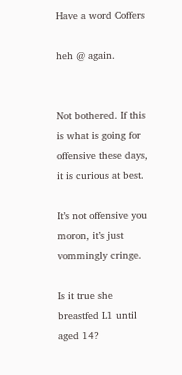Have a word Coffers

heh @ again.


Not bothered. If this is what is going for offensive these days, it is curious at best.

It’s not offensive you moron, it’s just vommingly cringe.

Is it true she breastfed L1 until aged 14?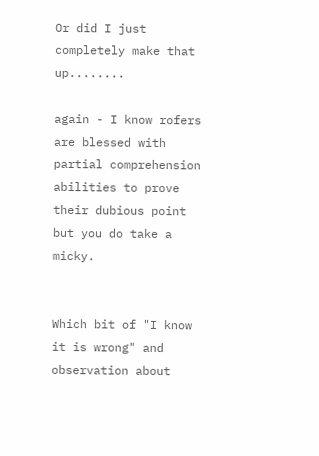Or did I just completely make that up........

again - I know rofers are blessed with partial comprehension abilities to prove their dubious point but you do take a micky.


Which bit of "I know it is wrong" and observation about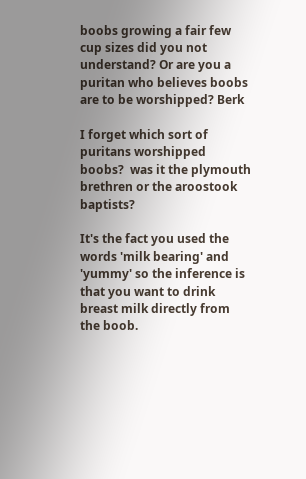boobs growing a fair few cup sizes did you not understand? Or are you a puritan who believes boobs are to be worshipped? Berk

I forget which sort of puritans worshipped boobs?  was it the plymouth brethren or the aroostook baptists?

It's the fact you used the words 'milk bearing' and 'yummy' so the inference is that you want to drink breast milk directly from the boob.